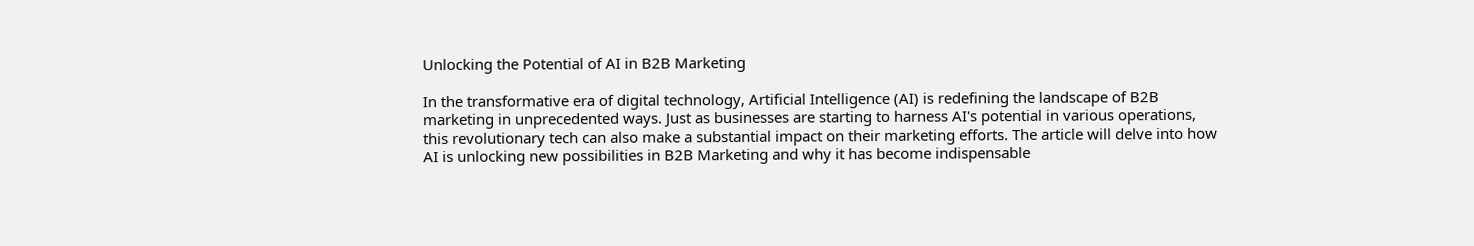Unlocking the Potential of AI in B2B Marketing

In the transformative era of digital technology, Artificial Intelligence (AI) is redefining the landscape of B2B marketing in unprecedented ways. Just as businesses are starting to harness AI's potential in various operations, this revolutionary tech can also make a substantial impact on their marketing efforts. The article will delve into how AI is unlocking new possibilities in B2B Marketing and why it has become indispensable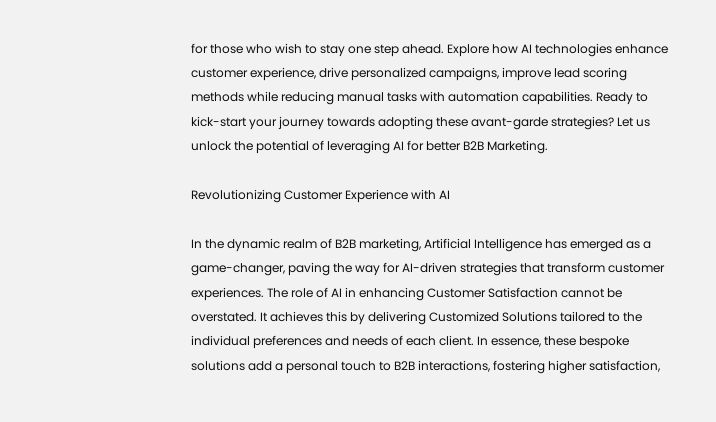for those who wish to stay one step ahead. Explore how AI technologies enhance customer experience, drive personalized campaigns, improve lead scoring methods while reducing manual tasks with automation capabilities. Ready to kick-start your journey towards adopting these avant-garde strategies? Let us unlock the potential of leveraging AI for better B2B Marketing.

Revolutionizing Customer Experience with AI

In the dynamic realm of B2B marketing, Artificial Intelligence has emerged as a game-changer, paving the way for AI-driven strategies that transform customer experiences. The role of AI in enhancing Customer Satisfaction cannot be overstated. It achieves this by delivering Customized Solutions tailored to the individual preferences and needs of each client. In essence, these bespoke solutions add a personal touch to B2B interactions, fostering higher satisfaction,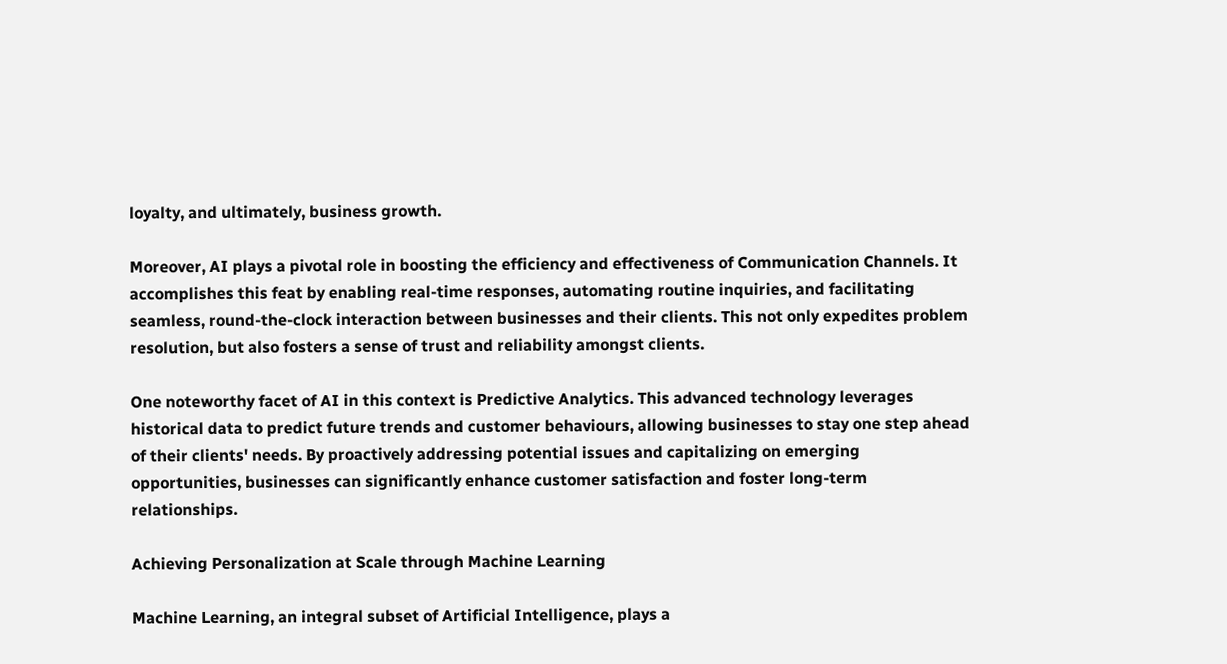loyalty, and ultimately, business growth.

Moreover, AI plays a pivotal role in boosting the efficiency and effectiveness of Communication Channels. It accomplishes this feat by enabling real-time responses, automating routine inquiries, and facilitating seamless, round-the-clock interaction between businesses and their clients. This not only expedites problem resolution, but also fosters a sense of trust and reliability amongst clients.

One noteworthy facet of AI in this context is Predictive Analytics. This advanced technology leverages historical data to predict future trends and customer behaviours, allowing businesses to stay one step ahead of their clients' needs. By proactively addressing potential issues and capitalizing on emerging opportunities, businesses can significantly enhance customer satisfaction and foster long-term relationships.

Achieving Personalization at Scale through Machine Learning

Machine Learning, an integral subset of Artificial Intelligence, plays a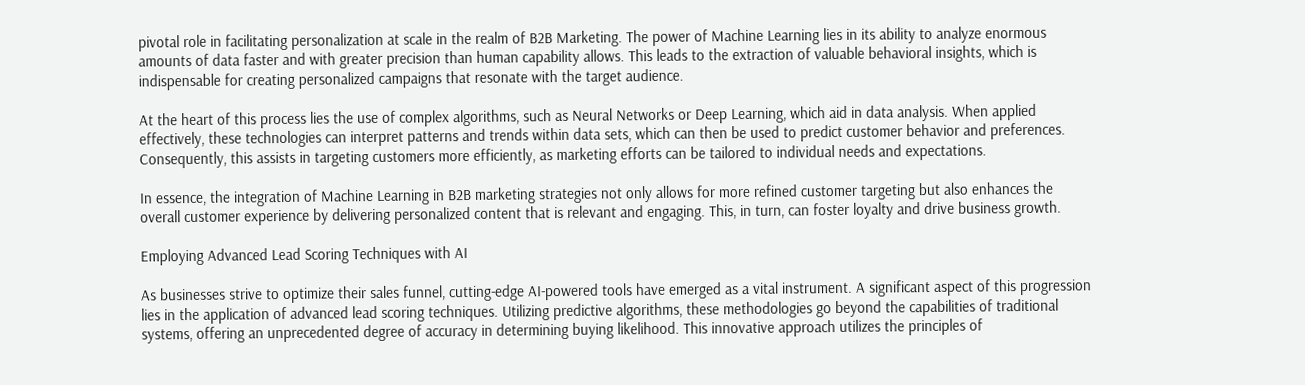pivotal role in facilitating personalization at scale in the realm of B2B Marketing. The power of Machine Learning lies in its ability to analyze enormous amounts of data faster and with greater precision than human capability allows. This leads to the extraction of valuable behavioral insights, which is indispensable for creating personalized campaigns that resonate with the target audience.

At the heart of this process lies the use of complex algorithms, such as Neural Networks or Deep Learning, which aid in data analysis. When applied effectively, these technologies can interpret patterns and trends within data sets, which can then be used to predict customer behavior and preferences. Consequently, this assists in targeting customers more efficiently, as marketing efforts can be tailored to individual needs and expectations.

In essence, the integration of Machine Learning in B2B marketing strategies not only allows for more refined customer targeting but also enhances the overall customer experience by delivering personalized content that is relevant and engaging. This, in turn, can foster loyalty and drive business growth.

Employing Advanced Lead Scoring Techniques with AI

As businesses strive to optimize their sales funnel, cutting-edge AI-powered tools have emerged as a vital instrument. A significant aspect of this progression lies in the application of advanced lead scoring techniques. Utilizing predictive algorithms, these methodologies go beyond the capabilities of traditional systems, offering an unprecedented degree of accuracy in determining buying likelihood. This innovative approach utilizes the principles of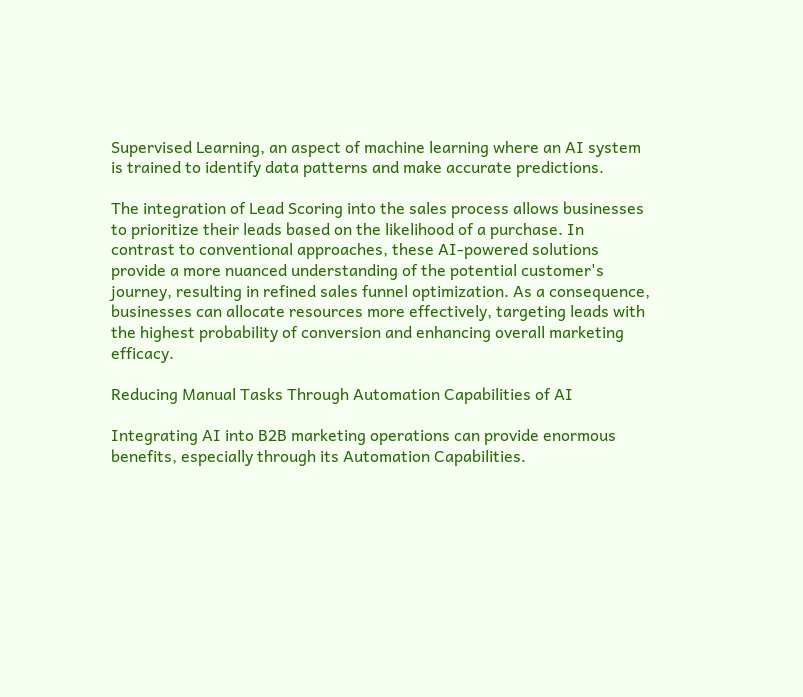Supervised Learning, an aspect of machine learning where an AI system is trained to identify data patterns and make accurate predictions.

The integration of Lead Scoring into the sales process allows businesses to prioritize their leads based on the likelihood of a purchase. In contrast to conventional approaches, these AI-powered solutions provide a more nuanced understanding of the potential customer's journey, resulting in refined sales funnel optimization. As a consequence, businesses can allocate resources more effectively, targeting leads with the highest probability of conversion and enhancing overall marketing efficacy.

Reducing Manual Tasks Through Automation Capabilities of AI

Integrating AI into B2B marketing operations can provide enormous benefits, especially through its Automation Capabilities.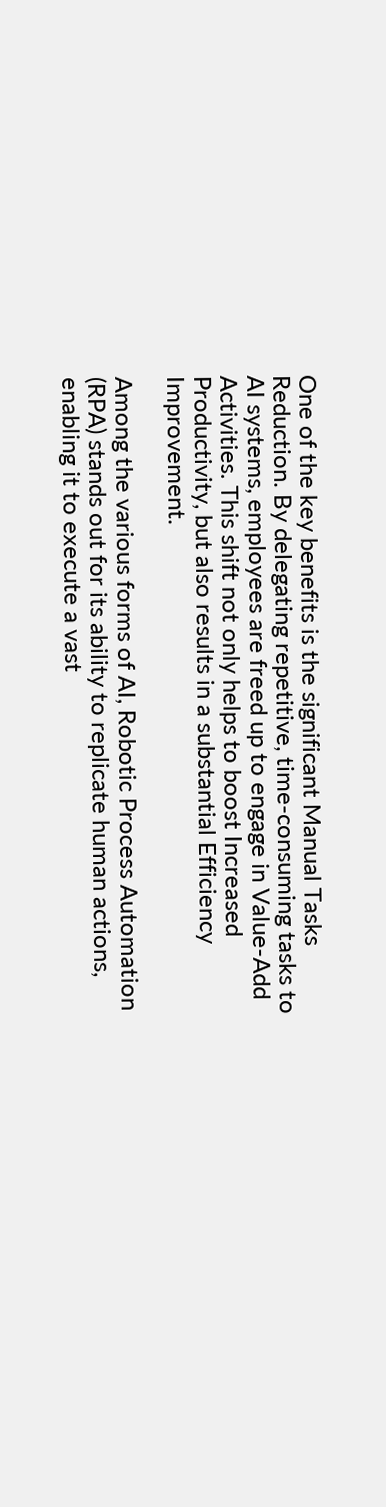One of the key benefits is the significant Manual Tasks Reduction. By delegating repetitive, time-consuming tasks to AI systems, employees are freed up to engage in Value-Add Activities. This shift not only helps to boost Increased Productivity, but also results in a substantial Efficiency Improvement.

Among the various forms of AI, Robotic Process Automation (RPA) stands out for its ability to replicate human actions, enabling it to execute a vast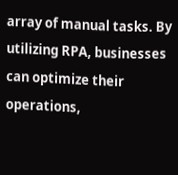array of manual tasks. By utilizing RPA, businesses can optimize their operations,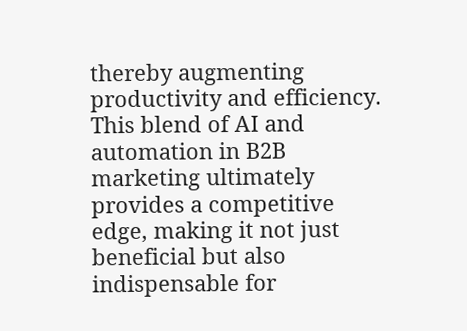thereby augmenting productivity and efficiency. This blend of AI and automation in B2B marketing ultimately provides a competitive edge, making it not just beneficial but also indispensable for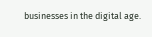businesses in the digital age.